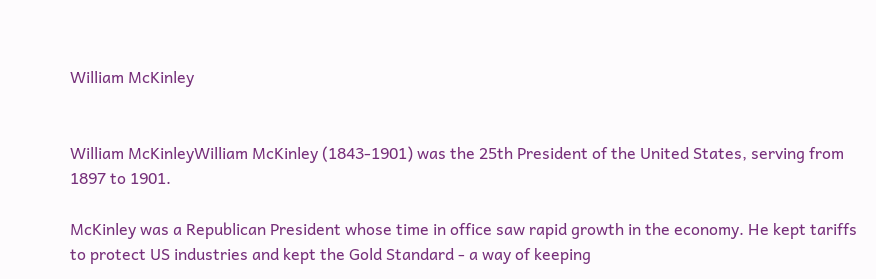William McKinley


William McKinleyWilliam McKinley (1843-1901) was the 25th President of the United States, serving from 1897 to 1901.

McKinley was a Republican President whose time in office saw rapid growth in the economy. He kept tariffs to protect US industries and kept the Gold Standard - a way of keeping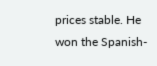prices stable. He won the Spanish-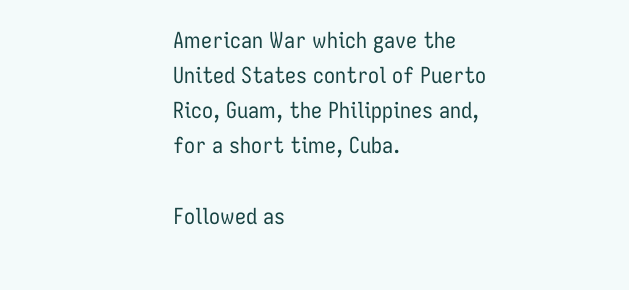American War which gave the United States control of Puerto Rico, Guam, the Philippines and, for a short time, Cuba.

Followed as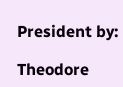President by:

Theodore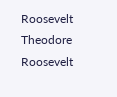Roosevelt
Theodore Roosevelt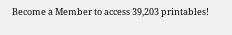Become a Member to access 39,203 printables!